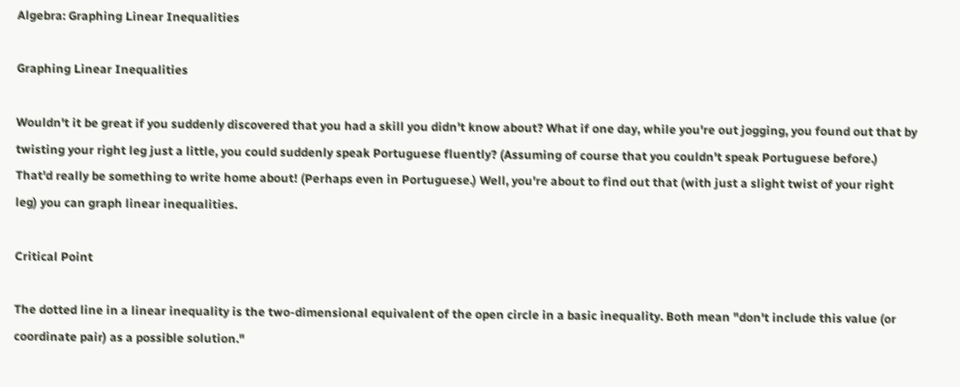Algebra: Graphing Linear Inequalities

Graphing Linear Inequalities

Wouldn't it be great if you suddenly discovered that you had a skill you didn't know about? What if one day, while you're out jogging, you found out that by twisting your right leg just a little, you could suddenly speak Portuguese fluently? (Assuming of course that you couldn't speak Portuguese before.) That'd really be something to write home about! (Perhaps even in Portuguese.) Well, you're about to find out that (with just a slight twist of your right leg) you can graph linear inequalities.

Critical Point

The dotted line in a linear inequality is the two-dimensional equivalent of the open circle in a basic inequality. Both mean "don't include this value (or coordinate pair) as a possible solution."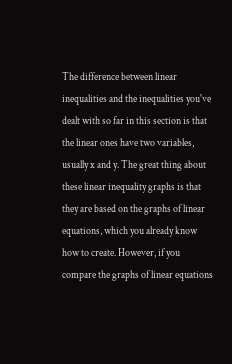The difference between linear inequalities and the inequalities you've dealt with so far in this section is that the linear ones have two variables, usually x and y. The great thing about these linear inequality graphs is that they are based on the graphs of linear equations, which you already know how to create. However, if you compare the graphs of linear equations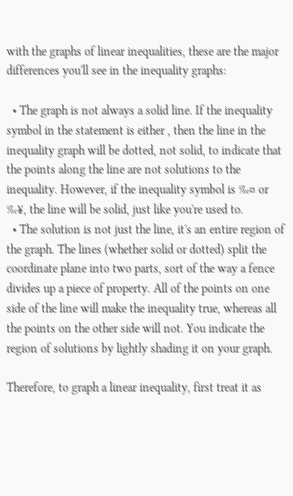with the graphs of linear inequalities, these are the major differences you'll see in the inequality graphs:

  • The graph is not always a solid line. If the inequality symbol in the statement is either , then the line in the inequality graph will be dotted, not solid, to indicate that the points along the line are not solutions to the inequality. However, if the inequality symbol is ‰¤ or ‰¥, the line will be solid, just like you're used to.
  • The solution is not just the line, it's an entire region of the graph. The lines (whether solid or dotted) split the coordinate plane into two parts, sort of the way a fence divides up a piece of property. All of the points on one side of the line will make the inequality true, whereas all the points on the other side will not. You indicate the region of solutions by lightly shading it on your graph.

Therefore, to graph a linear inequality, first treat it as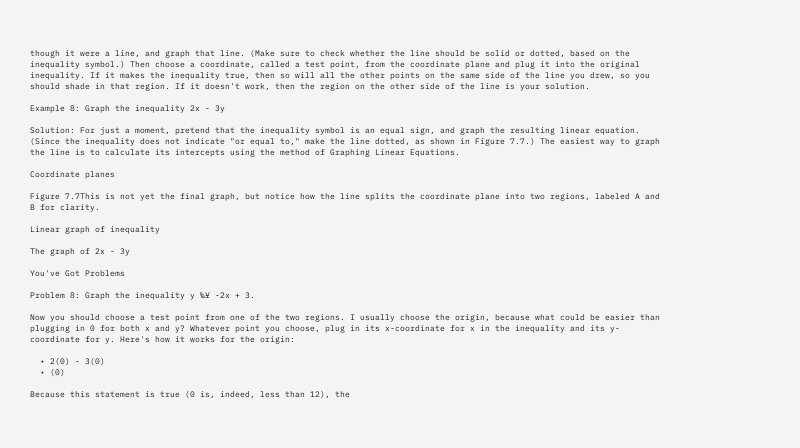though it were a line, and graph that line. (Make sure to check whether the line should be solid or dotted, based on the inequality symbol.) Then choose a coordinate, called a test point, from the coordinate plane and plug it into the original inequality. If it makes the inequality true, then so will all the other points on the same side of the line you drew, so you should shade in that region. If it doesn't work, then the region on the other side of the line is your solution.

Example 8: Graph the inequality 2x - 3y

Solution: For just a moment, pretend that the inequality symbol is an equal sign, and graph the resulting linear equation. (Since the inequality does not indicate "or equal to," make the line dotted, as shown in Figure 7.7.) The easiest way to graph the line is to calculate its intercepts using the method of Graphing Linear Equations.

Coordinate planes

Figure 7.7This is not yet the final graph, but notice how the line splits the coordinate plane into two regions, labeled A and B for clarity.

Linear graph of inequality

The graph of 2x - 3y

You've Got Problems

Problem 8: Graph the inequality y ‰¥ -2x + 3.

Now you should choose a test point from one of the two regions. I usually choose the origin, because what could be easier than plugging in 0 for both x and y? Whatever point you choose, plug in its x-coordinate for x in the inequality and its y-coordinate for y. Here's how it works for the origin:

  • 2(0) - 3(0)
  • (0)

Because this statement is true (0 is, indeed, less than 12), the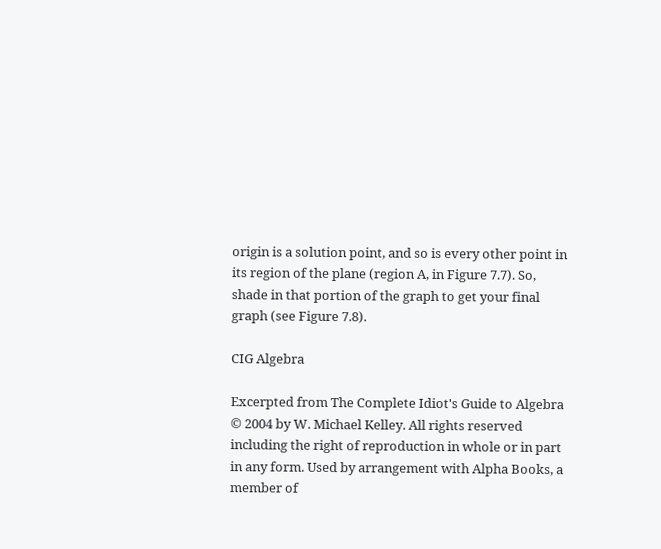origin is a solution point, and so is every other point in its region of the plane (region A, in Figure 7.7). So, shade in that portion of the graph to get your final graph (see Figure 7.8).

CIG Algebra

Excerpted from The Complete Idiot's Guide to Algebra © 2004 by W. Michael Kelley. All rights reserved including the right of reproduction in whole or in part in any form. Used by arrangement with Alpha Books, a member of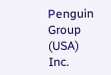Penguin Group (USA) Inc.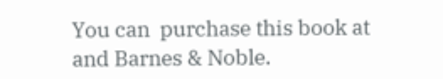You can  purchase this book at and Barnes & Noble.